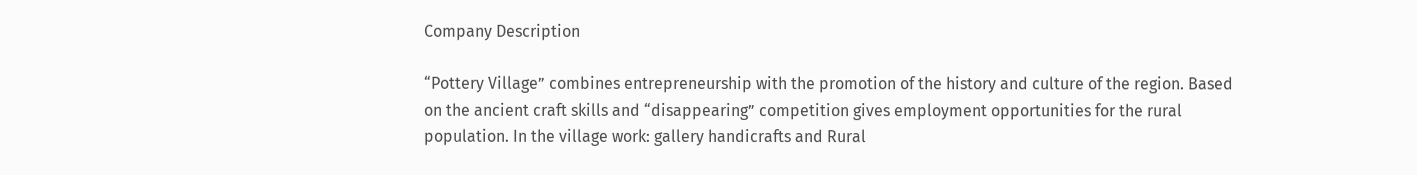Company Description

“Pottery Village” combines entrepreneurship with the promotion of the history and culture of the region. Based on the ancient craft skills and “disappearing” competition gives employment opportunities for the rural population. In the village work: gallery handicrafts and Rural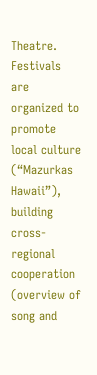Theatre. Festivals are organized to promote local culture (“Mazurkas Hawaii”), building cross-regional cooperation (overview of song and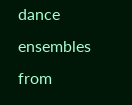dance ensembles from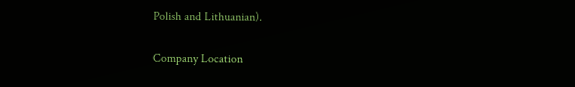Polish and Lithuanian).

Company Location